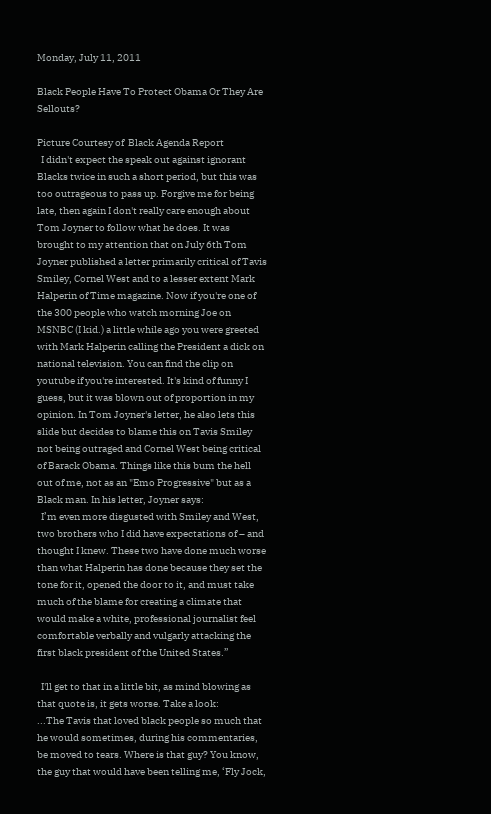Monday, July 11, 2011

Black People Have To Protect Obama Or They Are Sellouts?

Picture Courtesy of  Black Agenda Report
  I didn't expect the speak out against ignorant Blacks twice in such a short period, but this was too outrageous to pass up. Forgive me for being late, then again I don't really care enough about Tom Joyner to follow what he does. It was brought to my attention that on July 6th Tom Joyner published a letter primarily critical of Tavis Smiley, Cornel West and to a lesser extent Mark Halperin of Time magazine. Now if you're one of the 300 people who watch morning Joe on MSNBC (I kid.) a little while ago you were greeted with Mark Halperin calling the President a dick on national television. You can find the clip on youtube if you're interested. It's kind of funny I guess, but it was blown out of proportion in my opinion. In Tom Joyner's letter, he also lets this slide but decides to blame this on Tavis Smiley not being outraged and Cornel West being critical of Barack Obama. Things like this bum the hell out of me, not as an "Emo Progressive" but as a Black man. In his letter, Joyner says:
  I’m even more disgusted with Smiley and West, two brothers who I did have expectations of – and thought I knew. These two have done much worse than what Halperin has done because they set the tone for it, opened the door to it, and must take much of the blame for creating a climate that would make a white, professional journalist feel comfortable verbally and vulgarly attacking the first black president of the United States.”

  I'll get to that in a little bit, as mind blowing as that quote is, it gets worse. Take a look:
...The Tavis that loved black people so much that he would sometimes, during his commentaries, be moved to tears. Where is that guy? You know, the guy that would have been telling me, ‘Fly Jock,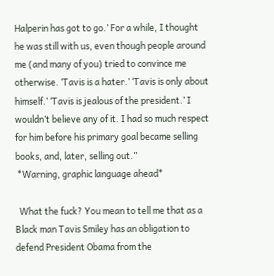Halperin has got to go.’ For a while, I thought he was still with us, even though people around me (and many of you) tried to convince me otherwise. ‘Tavis is a hater.’ ‘Tavis is only about himself.’ ‘Tavis is jealous of the president.’ I wouldn’t believe any of it. I had so much respect for him before his primary goal became selling books, and, later, selling out.”
 *Warning, graphic language ahead*

  What the fuck? You mean to tell me that as a Black man Tavis Smiley has an obligation to defend President Obama from the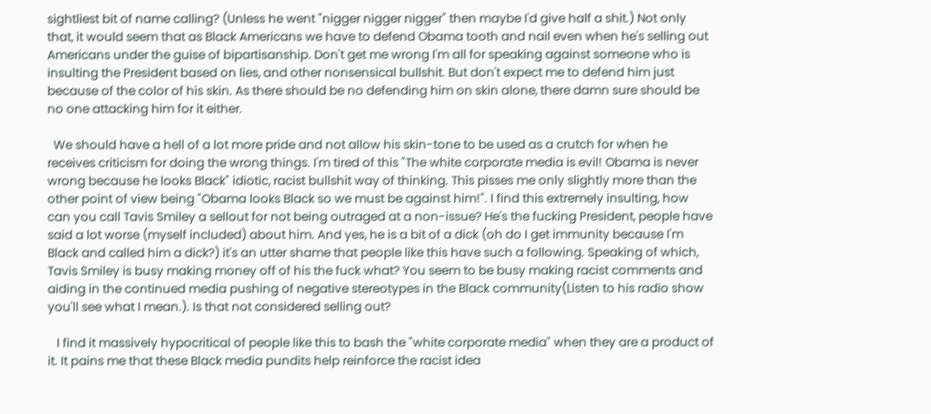sightliest bit of name calling? (Unless he went "nigger nigger nigger" then maybe I'd give half a shit.) Not only that, it would seem that as Black Americans we have to defend Obama tooth and nail even when he's selling out Americans under the guise of bipartisanship. Don't get me wrong I'm all for speaking against someone who is insulting the President based on lies, and other nonsensical bullshit. But don't expect me to defend him just because of the color of his skin. As there should be no defending him on skin alone, there damn sure should be no one attacking him for it either.

  We should have a hell of a lot more pride and not allow his skin-tone to be used as a crutch for when he receives criticism for doing the wrong things. I'm tired of this "The white corporate media is evil! Obama is never wrong because he looks Black" idiotic, racist bullshit way of thinking. This pisses me only slightly more than the other point of view being "Obama looks Black so we must be against him!". I find this extremely insulting, how can you call Tavis Smiley a sellout for not being outraged at a non-issue? He's the fucking President, people have said a lot worse (myself included) about him. And yes, he is a bit of a dick (oh do I get immunity because I'm Black and called him a dick?) it's an utter shame that people like this have such a following. Speaking of which, Tavis Smiley is busy making money off of his the fuck what? You seem to be busy making racist comments and aiding in the continued media pushing of negative stereotypes in the Black community(Listen to his radio show you'll see what I mean.). Is that not considered selling out?

   I find it massively hypocritical of people like this to bash the "white corporate media" when they are a product of it. It pains me that these Black media pundits help reinforce the racist idea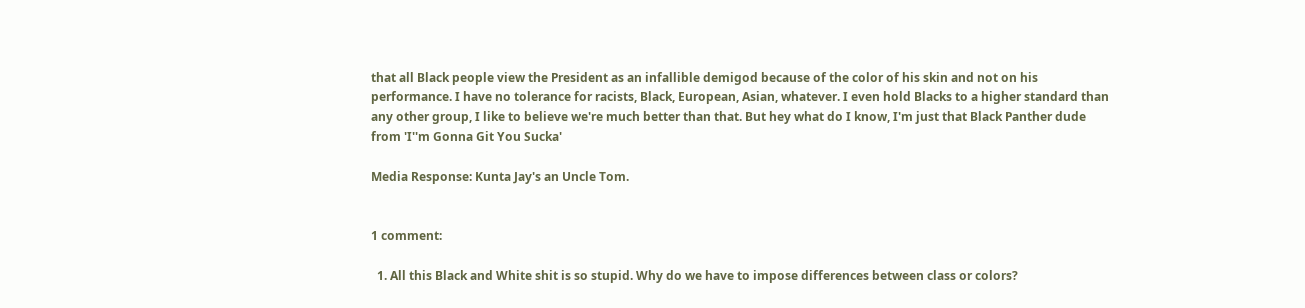that all Black people view the President as an infallible demigod because of the color of his skin and not on his performance. I have no tolerance for racists, Black, European, Asian, whatever. I even hold Blacks to a higher standard than any other group, I like to believe we're much better than that. But hey what do I know, I'm just that Black Panther dude from 'I''m Gonna Git You Sucka'

Media Response: Kunta Jay's an Uncle Tom.


1 comment:

  1. All this Black and White shit is so stupid. Why do we have to impose differences between class or colors?